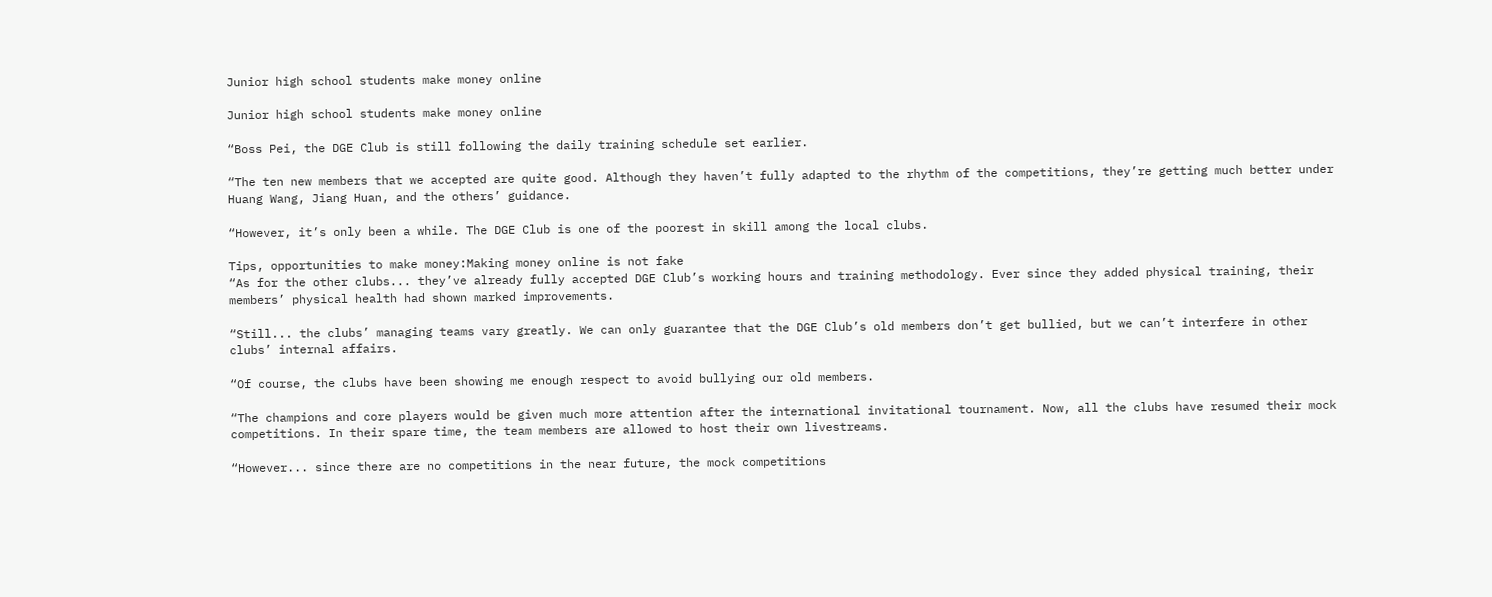Junior high school students make money online

Junior high school students make money online

“Boss Pei, the DGE Club is still following the daily training schedule set earlier.

“The ten new members that we accepted are quite good. Although they haven’t fully adapted to the rhythm of the competitions, they’re getting much better under Huang Wang, Jiang Huan, and the others’ guidance.

“However, it’s only been a while. The DGE Club is one of the poorest in skill among the local clubs.

Tips, opportunities to make money:Making money online is not fake
“As for the other clubs... they’ve already fully accepted DGE Club’s working hours and training methodology. Ever since they added physical training, their members’ physical health had shown marked improvements.

“Still... the clubs’ managing teams vary greatly. We can only guarantee that the DGE Club’s old members don’t get bullied, but we can’t interfere in other clubs’ internal affairs.

“Of course, the clubs have been showing me enough respect to avoid bullying our old members.

“The champions and core players would be given much more attention after the international invitational tournament. Now, all the clubs have resumed their mock competitions. In their spare time, the team members are allowed to host their own livestreams.

“However... since there are no competitions in the near future, the mock competitions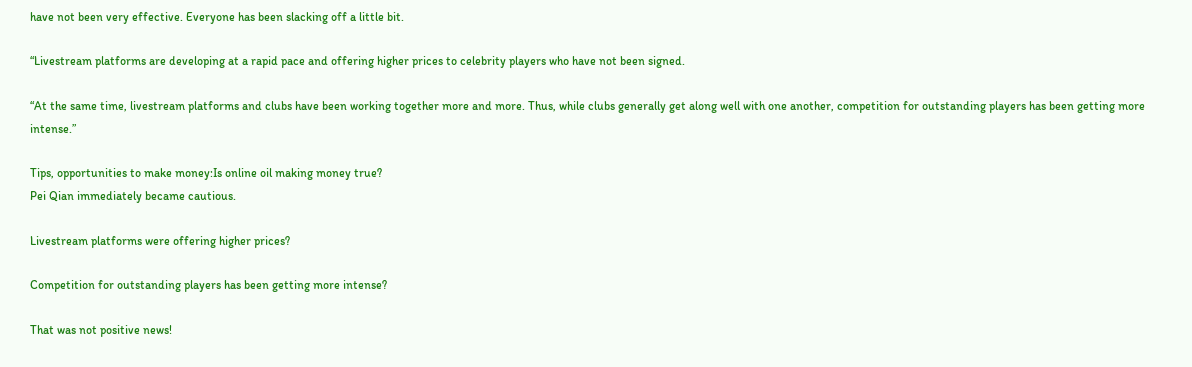have not been very effective. Everyone has been slacking off a little bit.

“Livestream platforms are developing at a rapid pace and offering higher prices to celebrity players who have not been signed.

“At the same time, livestream platforms and clubs have been working together more and more. Thus, while clubs generally get along well with one another, competition for outstanding players has been getting more intense.”

Tips, opportunities to make money:Is online oil making money true?
Pei Qian immediately became cautious.

Livestream platforms were offering higher prices?

Competition for outstanding players has been getting more intense?

That was not positive news!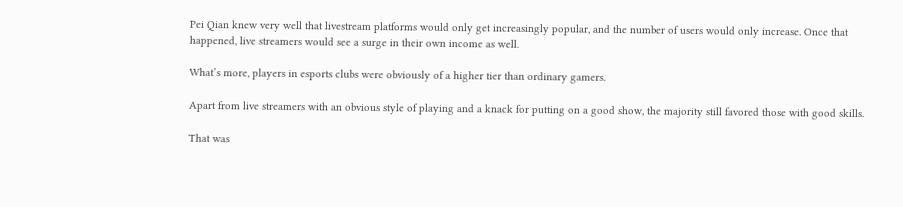Pei Qian knew very well that livestream platforms would only get increasingly popular, and the number of users would only increase. Once that happened, live streamers would see a surge in their own income as well.

What’s more, players in esports clubs were obviously of a higher tier than ordinary gamers.

Apart from live streamers with an obvious style of playing and a knack for putting on a good show, the majority still favored those with good skills.

That was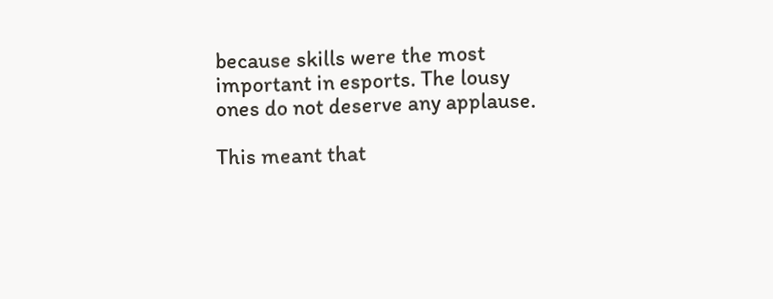because skills were the most important in esports. The lousy ones do not deserve any applause.

This meant that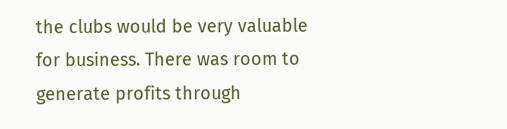the clubs would be very valuable for business. There was room to generate profits through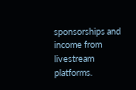sponsorships and income from livestream platforms.